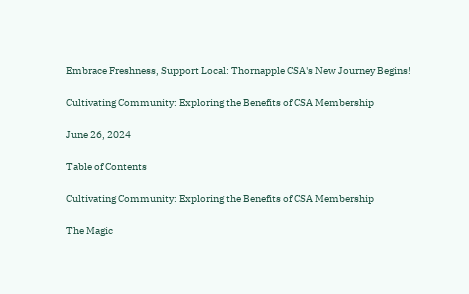Embrace Freshness, Support Local: Thornapple CSA's New Journey Begins!

Cultivating Community: Exploring the Benefits of CSA Membership

June 26, 2024

Table of Contents

Cultivating Community: Exploring the Benefits of CSA Membership

The Magic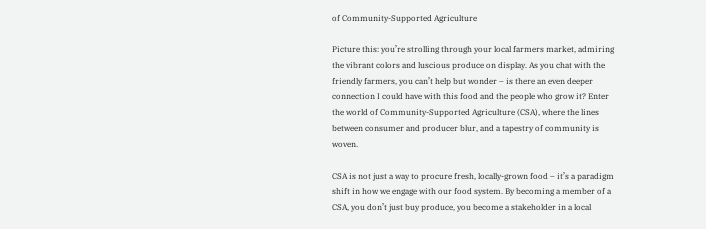of Community-Supported Agriculture

Picture this: you’re strolling through your local farmers market, admiring the vibrant colors and luscious produce on display. As you chat with the friendly farmers, you can’t help but wonder – is there an even deeper connection I could have with this food and the people who grow it? Enter the world of Community-Supported Agriculture (CSA), where the lines between consumer and producer blur, and a tapestry of community is woven.

CSA is not just a way to procure fresh, locally-grown food – it’s a paradigm shift in how we engage with our food system. By becoming a member of a CSA, you don’t just buy produce, you become a stakeholder in a local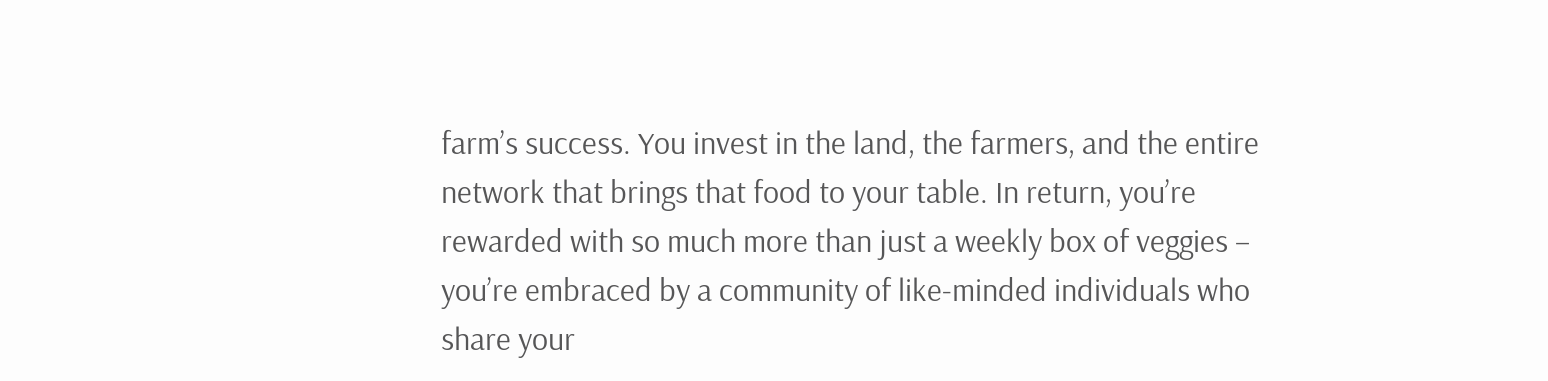farm’s success. You invest in the land, the farmers, and the entire network that brings that food to your table. In return, you’re rewarded with so much more than just a weekly box of veggies – you’re embraced by a community of like-minded individuals who share your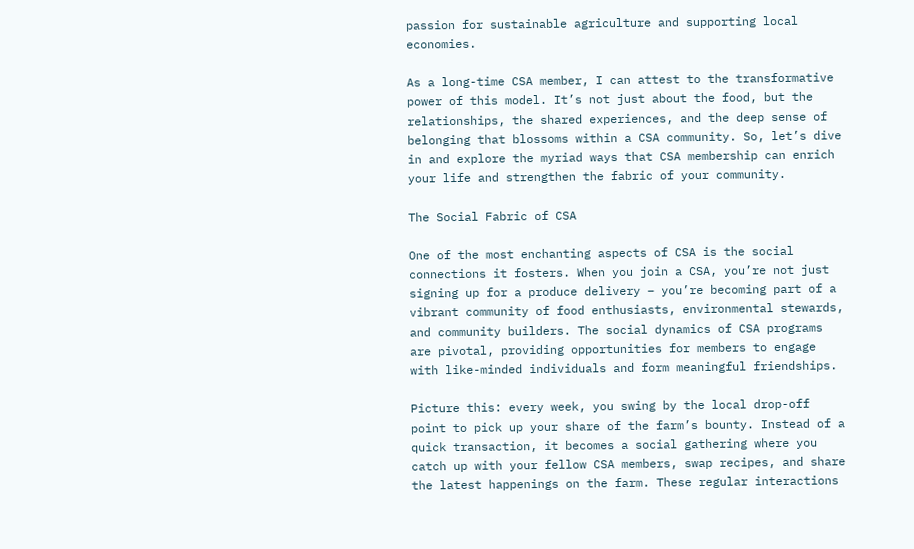passion for sustainable agriculture and supporting local economies.

As a long-time CSA member, I can attest to the transformative power of this model. It’s not just about the food, but the relationships, the shared experiences, and the deep sense of belonging that blossoms within a CSA community. So, let’s dive in and explore the myriad ways that CSA membership can enrich your life and strengthen the fabric of your community.

The Social Fabric of CSA

One of the most enchanting aspects of CSA is the social connections it fosters. When you join a CSA, you’re not just signing up for a produce delivery – you’re becoming part of a vibrant community of food enthusiasts, environmental stewards, and community builders. The social dynamics of CSA programs are pivotal, providing opportunities for members to engage with like-minded individuals and form meaningful friendships.

Picture this: every week, you swing by the local drop-off point to pick up your share of the farm’s bounty. Instead of a quick transaction, it becomes a social gathering where you catch up with your fellow CSA members, swap recipes, and share the latest happenings on the farm. These regular interactions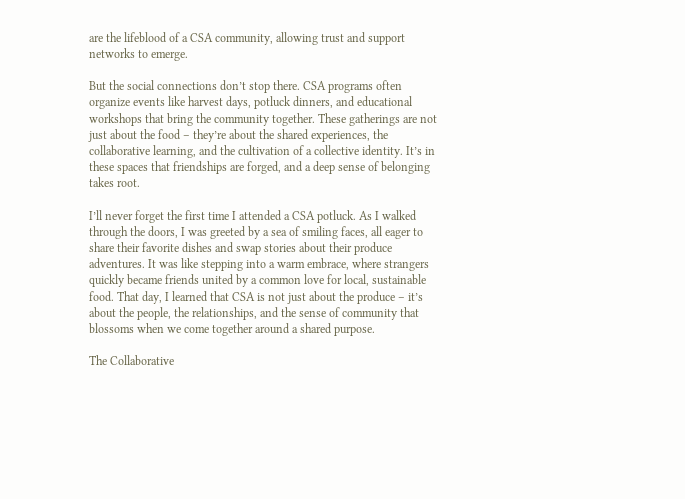are the lifeblood of a CSA community, allowing trust and support networks to emerge.

But the social connections don’t stop there. CSA programs often organize events like harvest days, potluck dinners, and educational workshops that bring the community together. These gatherings are not just about the food – they’re about the shared experiences, the collaborative learning, and the cultivation of a collective identity. It’s in these spaces that friendships are forged, and a deep sense of belonging takes root.

I’ll never forget the first time I attended a CSA potluck. As I walked through the doors, I was greeted by a sea of smiling faces, all eager to share their favorite dishes and swap stories about their produce adventures. It was like stepping into a warm embrace, where strangers quickly became friends united by a common love for local, sustainable food. That day, I learned that CSA is not just about the produce – it’s about the people, the relationships, and the sense of community that blossoms when we come together around a shared purpose.

The Collaborative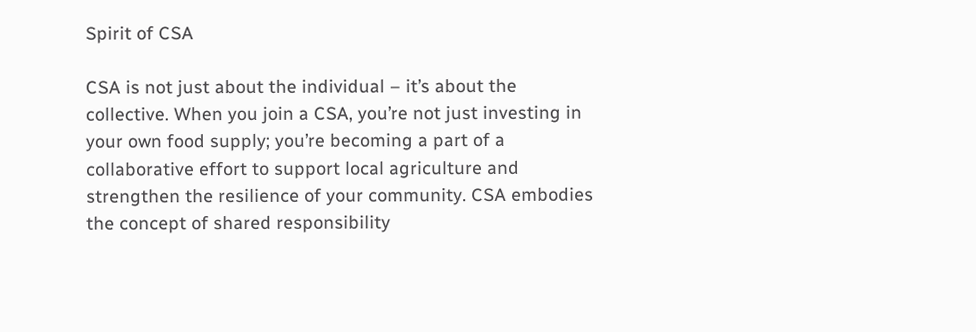Spirit of CSA

CSA is not just about the individual – it’s about the collective. When you join a CSA, you’re not just investing in your own food supply; you’re becoming a part of a collaborative effort to support local agriculture and strengthen the resilience of your community. CSA embodies the concept of shared responsibility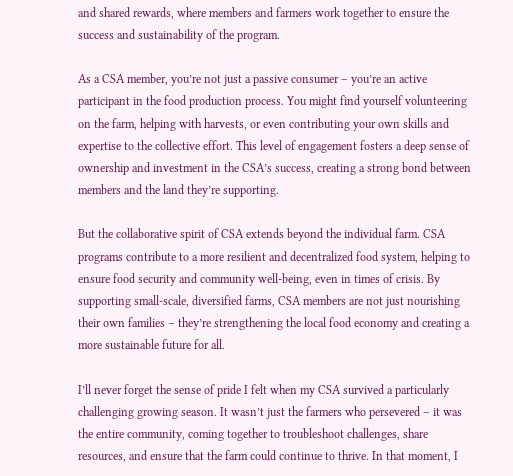and shared rewards, where members and farmers work together to ensure the success and sustainability of the program.

As a CSA member, you’re not just a passive consumer – you’re an active participant in the food production process. You might find yourself volunteering on the farm, helping with harvests, or even contributing your own skills and expertise to the collective effort. This level of engagement fosters a deep sense of ownership and investment in the CSA’s success, creating a strong bond between members and the land they’re supporting.

But the collaborative spirit of CSA extends beyond the individual farm. CSA programs contribute to a more resilient and decentralized food system, helping to ensure food security and community well-being, even in times of crisis. By supporting small-scale, diversified farms, CSA members are not just nourishing their own families – they’re strengthening the local food economy and creating a more sustainable future for all.

I’ll never forget the sense of pride I felt when my CSA survived a particularly challenging growing season. It wasn’t just the farmers who persevered – it was the entire community, coming together to troubleshoot challenges, share resources, and ensure that the farm could continue to thrive. In that moment, I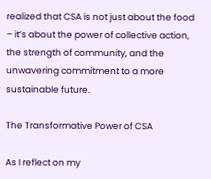realized that CSA is not just about the food – it’s about the power of collective action, the strength of community, and the unwavering commitment to a more sustainable future.

The Transformative Power of CSA

As I reflect on my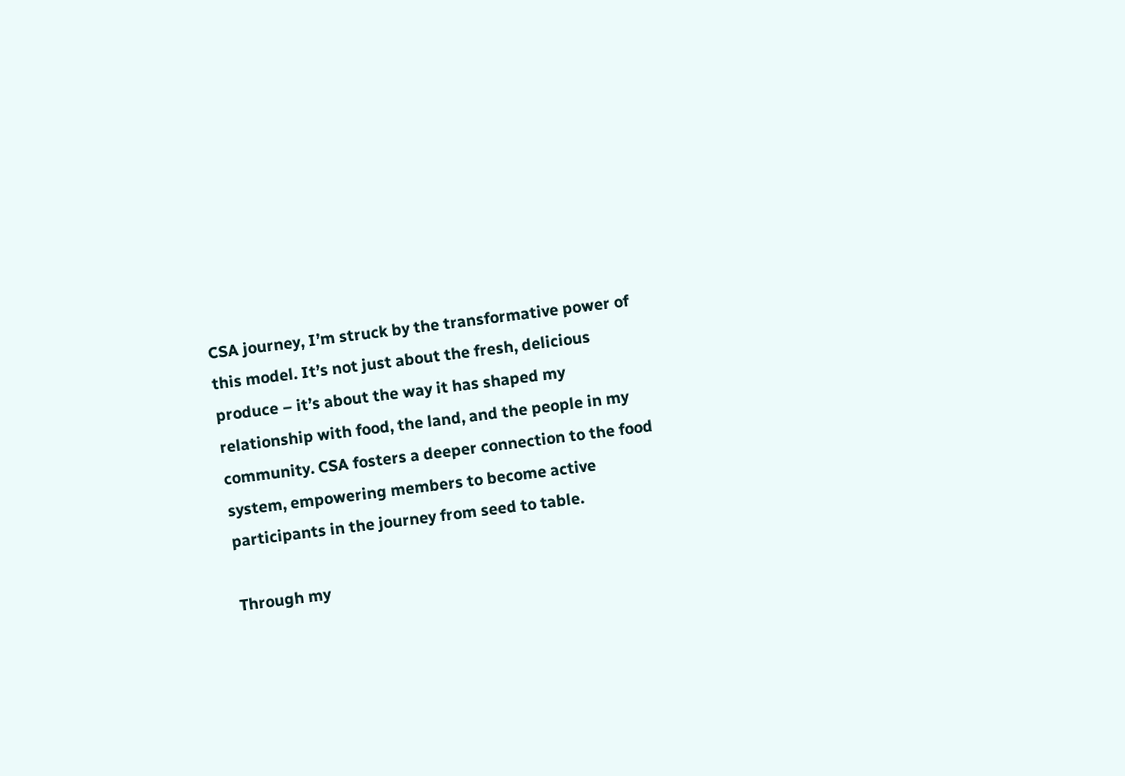CSA journey, I’m struck by the transformative power of this model. It’s not just about the fresh, delicious produce – it’s about the way it has shaped my relationship with food, the land, and the people in my community. CSA fosters a deeper connection to the food system, empowering members to become active participants in the journey from seed to table.

Through my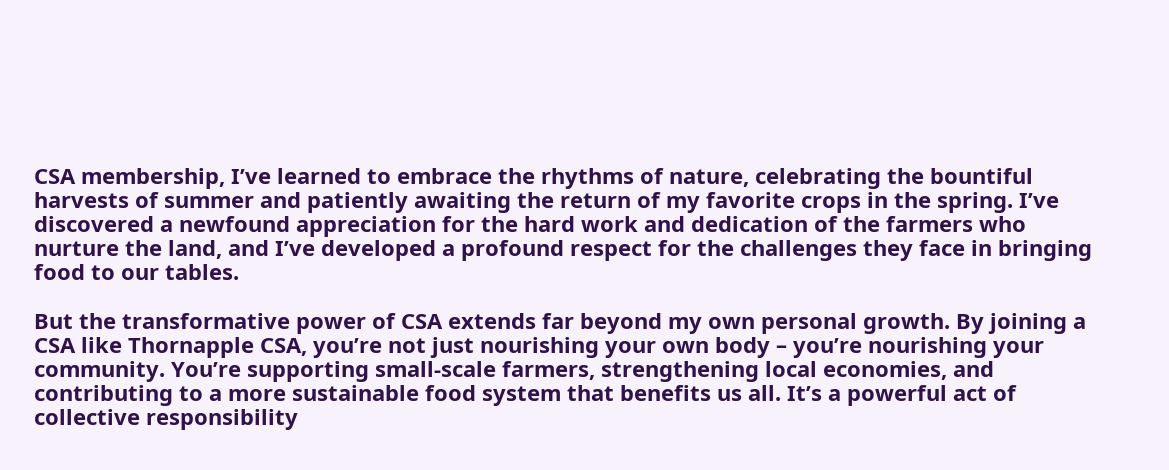CSA membership, I’ve learned to embrace the rhythms of nature, celebrating the bountiful harvests of summer and patiently awaiting the return of my favorite crops in the spring. I’ve discovered a newfound appreciation for the hard work and dedication of the farmers who nurture the land, and I’ve developed a profound respect for the challenges they face in bringing food to our tables.

But the transformative power of CSA extends far beyond my own personal growth. By joining a CSA like Thornapple CSA, you’re not just nourishing your own body – you’re nourishing your community. You’re supporting small-scale farmers, strengthening local economies, and contributing to a more sustainable food system that benefits us all. It’s a powerful act of collective responsibility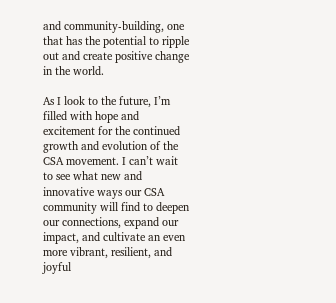and community-building, one that has the potential to ripple out and create positive change in the world.

As I look to the future, I’m filled with hope and excitement for the continued growth and evolution of the CSA movement. I can’t wait to see what new and innovative ways our CSA community will find to deepen our connections, expand our impact, and cultivate an even more vibrant, resilient, and joyful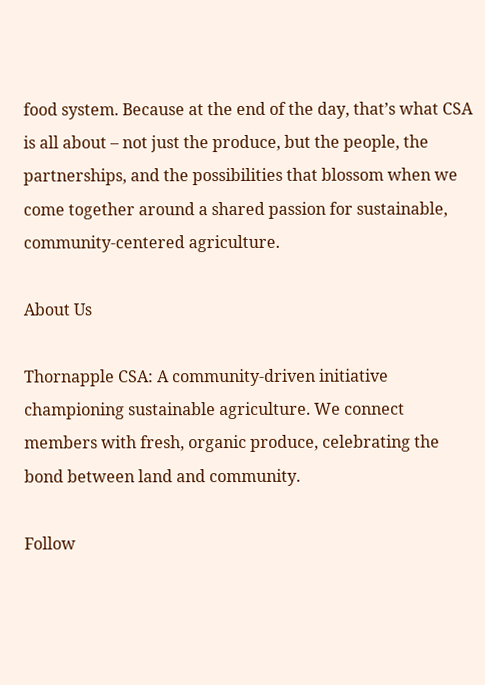food system. Because at the end of the day, that’s what CSA is all about – not just the produce, but the people, the partnerships, and the possibilities that blossom when we come together around a shared passion for sustainable, community-centered agriculture.

About Us

Thornapple CSA: A community-driven initiative championing sustainable agriculture. We connect members with fresh, organic produce, celebrating the bond between land and community.

Follow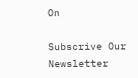On

Subscrive Our Newsletter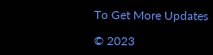To Get More Updates

© 2023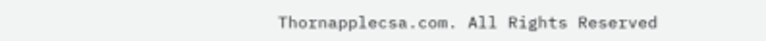Thornapplecsa.com. All Rights Reserved